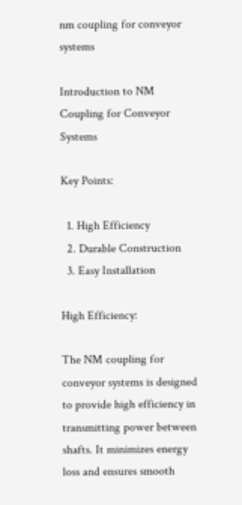nm coupling for conveyor systems

Introduction to NM Coupling for Conveyor Systems

Key Points:

  1. High Efficiency
  2. Durable Construction
  3. Easy Installation

High Efficiency:

The NM coupling for conveyor systems is designed to provide high efficiency in transmitting power between shafts. It minimizes energy loss and ensures smooth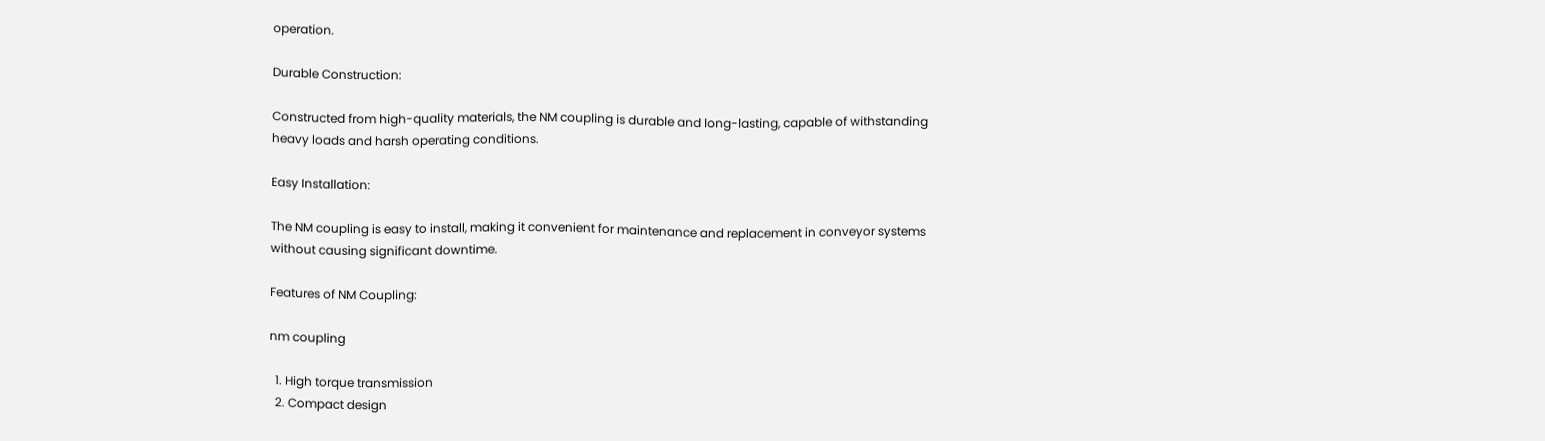operation.

Durable Construction:

Constructed from high-quality materials, the NM coupling is durable and long-lasting, capable of withstanding heavy loads and harsh operating conditions.

Easy Installation:

The NM coupling is easy to install, making it convenient for maintenance and replacement in conveyor systems without causing significant downtime.

Features of NM Coupling:

nm coupling

  1. High torque transmission
  2. Compact design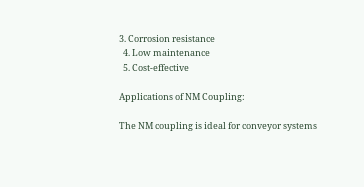3. Corrosion resistance
  4. Low maintenance
  5. Cost-effective

Applications of NM Coupling:

The NM coupling is ideal for conveyor systems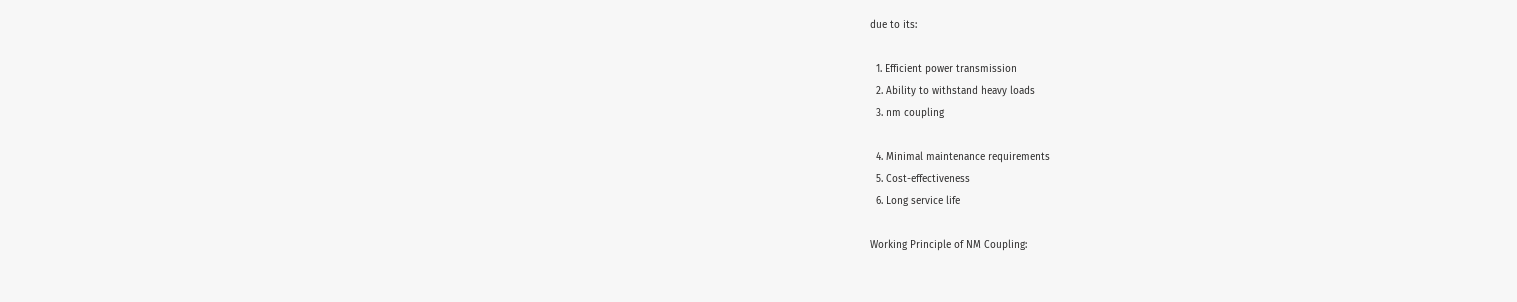due to its:

  1. Efficient power transmission
  2. Ability to withstand heavy loads
  3. nm coupling

  4. Minimal maintenance requirements
  5. Cost-effectiveness
  6. Long service life

Working Principle of NM Coupling: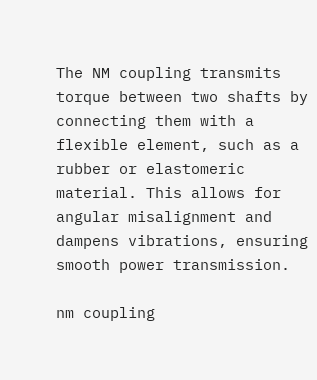The NM coupling transmits torque between two shafts by connecting them with a flexible element, such as a rubber or elastomeric material. This allows for angular misalignment and dampens vibrations, ensuring smooth power transmission.

nm coupling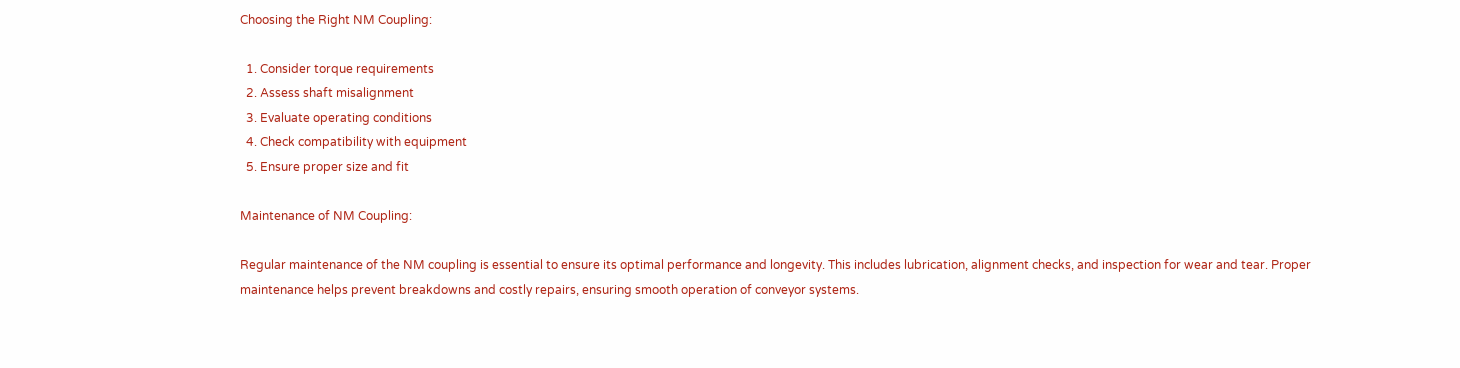Choosing the Right NM Coupling:

  1. Consider torque requirements
  2. Assess shaft misalignment
  3. Evaluate operating conditions
  4. Check compatibility with equipment
  5. Ensure proper size and fit

Maintenance of NM Coupling:

Regular maintenance of the NM coupling is essential to ensure its optimal performance and longevity. This includes lubrication, alignment checks, and inspection for wear and tear. Proper maintenance helps prevent breakdowns and costly repairs, ensuring smooth operation of conveyor systems.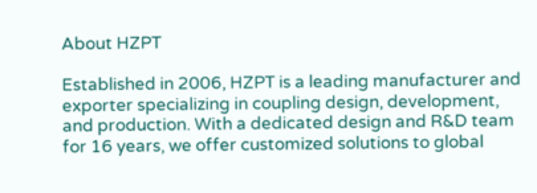About HZPT

Established in 2006, HZPT is a leading manufacturer and exporter specializing in coupling design, development, and production. With a dedicated design and R&D team for 16 years, we offer customized solutions to global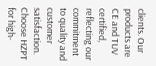clients. Our products are CE and TUV certified, reflecting our commitment to quality and customer satisfaction. Choose HZPT for high-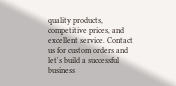quality products, competitive prices, and excellent service. Contact us for custom orders and let's build a successful business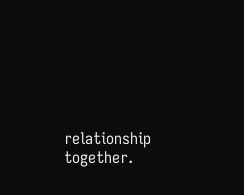relationship together.